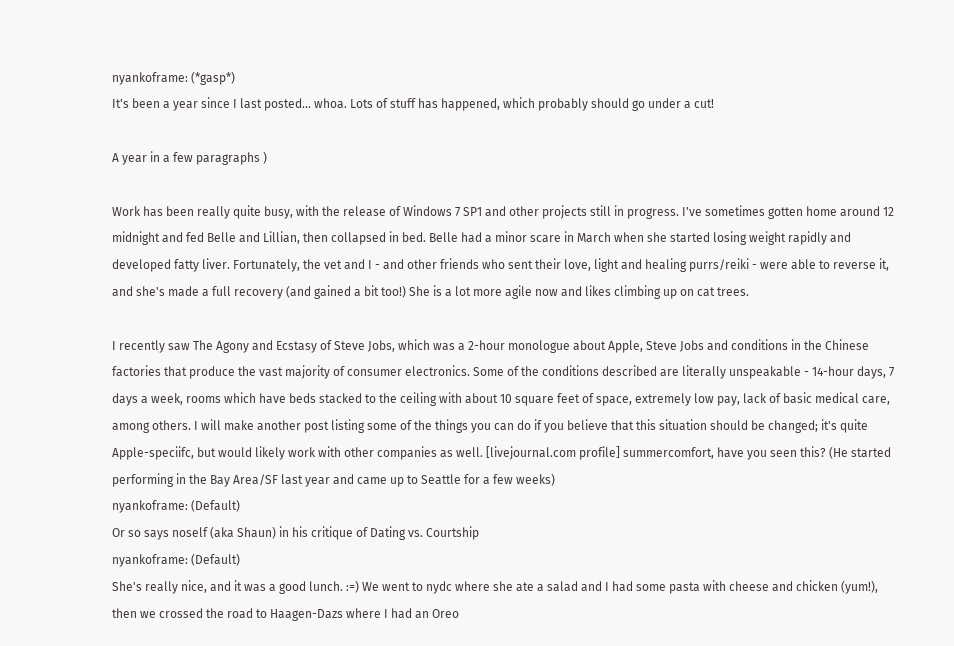nyankoframe: (*gasp*)
It's been a year since I last posted... whoa. Lots of stuff has happened, which probably should go under a cut!

A year in a few paragraphs )

Work has been really quite busy, with the release of Windows 7 SP1 and other projects still in progress. I've sometimes gotten home around 12 midnight and fed Belle and Lillian, then collapsed in bed. Belle had a minor scare in March when she started losing weight rapidly and developed fatty liver. Fortunately, the vet and I - and other friends who sent their love, light and healing purrs/reiki - were able to reverse it, and she's made a full recovery (and gained a bit too!) She is a lot more agile now and likes climbing up on cat trees.

I recently saw The Agony and Ecstasy of Steve Jobs, which was a 2-hour monologue about Apple, Steve Jobs and conditions in the Chinese factories that produce the vast majority of consumer electronics. Some of the conditions described are literally unspeakable - 14-hour days, 7 days a week, rooms which have beds stacked to the ceiling with about 10 square feet of space, extremely low pay, lack of basic medical care, among others. I will make another post listing some of the things you can do if you believe that this situation should be changed; it's quite Apple-speciifc, but would likely work with other companies as well. [livejournal.com profile] summercomfort, have you seen this? (He started performing in the Bay Area/SF last year and came up to Seattle for a few weeks)
nyankoframe: (Default)
Or so says noself (aka Shaun) in his critique of Dating vs. Courtship
nyankoframe: (Default)
She's really nice, and it was a good lunch. :=) We went to nydc where she ate a salad and I had some pasta with cheese and chicken (yum!), then we crossed the road to Haagen-Dazs where I had an Oreo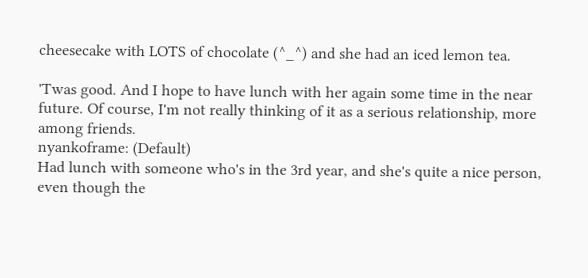cheesecake with LOTS of chocolate (^_^) and she had an iced lemon tea.

'Twas good. And I hope to have lunch with her again some time in the near future. Of course, I'm not really thinking of it as a serious relationship, more among friends.
nyankoframe: (Default)
Had lunch with someone who's in the 3rd year, and she's quite a nice person, even though the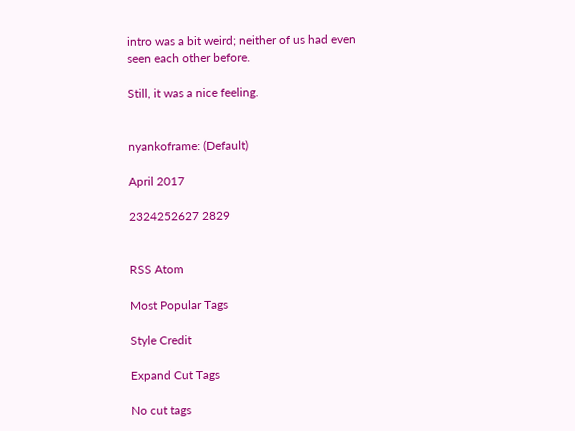intro was a bit weird; neither of us had even seen each other before.

Still, it was a nice feeling.


nyankoframe: (Default)

April 2017

2324252627 2829


RSS Atom

Most Popular Tags

Style Credit

Expand Cut Tags

No cut tags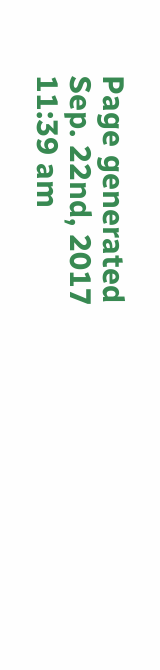Page generated Sep. 22nd, 2017 11:39 am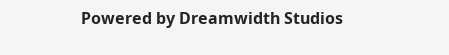Powered by Dreamwidth Studios